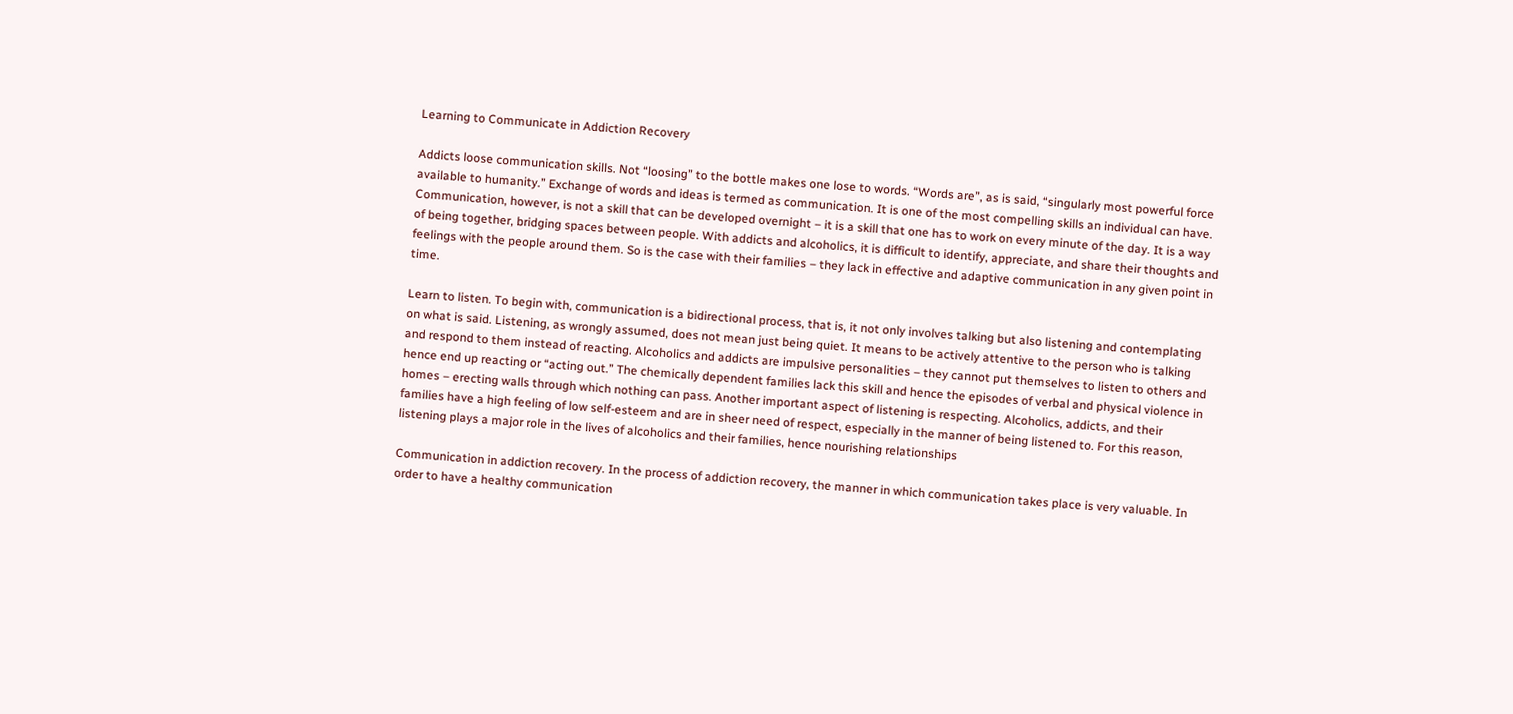Learning to Communicate in Addiction Recovery

Addicts loose communication skills. Not “loosing” to the bottle makes one lose to words. “Words are”, as is said, “singularly most powerful force available to humanity.” Exchange of words and ideas is termed as communication. It is one of the most compelling skills an individual can have. Communication, however, is not a skill that can be developed overnight – it is a skill that one has to work on every minute of the day. It is a way of being together, bridging spaces between people. With addicts and alcoholics, it is difficult to identify, appreciate, and share their thoughts and feelings with the people around them. So is the case with their families – they lack in effective and adaptive communication in any given point in time.

Learn to listen. To begin with, communication is a bidirectional process, that is, it not only involves talking but also listening and contemplating on what is said. Listening, as wrongly assumed, does not mean just being quiet. It means to be actively attentive to the person who is talking and respond to them instead of reacting. Alcoholics and addicts are impulsive personalities – they cannot put themselves to listen to others and hence end up reacting or “acting out.” The chemically dependent families lack this skill and hence the episodes of verbal and physical violence in homes – erecting walls through which nothing can pass. Another important aspect of listening is respecting. Alcoholics, addicts, and their families have a high feeling of low self-esteem and are in sheer need of respect, especially in the manner of being listened to. For this reason, listening plays a major role in the lives of alcoholics and their families, hence nourishing relationships

Communication in addiction recovery. In the process of addiction recovery, the manner in which communication takes place is very valuable. In order to have a healthy communication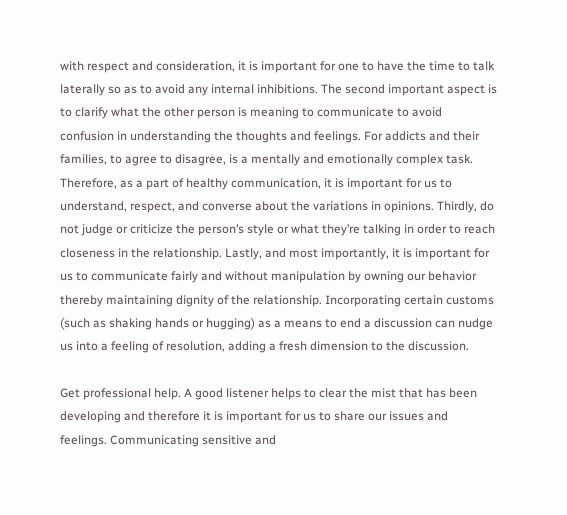with respect and consideration, it is important for one to have the time to talk laterally so as to avoid any internal inhibitions. The second important aspect is to clarify what the other person is meaning to communicate to avoid confusion in understanding the thoughts and feelings. For addicts and their families, to agree to disagree, is a mentally and emotionally complex task. Therefore, as a part of healthy communication, it is important for us to understand, respect, and converse about the variations in opinions. Thirdly, do not judge or criticize the person’s style or what they’re talking in order to reach closeness in the relationship. Lastly, and most importantly, it is important for us to communicate fairly and without manipulation by owning our behavior thereby maintaining dignity of the relationship. Incorporating certain customs (such as shaking hands or hugging) as a means to end a discussion can nudge us into a feeling of resolution, adding a fresh dimension to the discussion.

Get professional help. A good listener helps to clear the mist that has been developing and therefore it is important for us to share our issues and feelings. Communicating sensitive and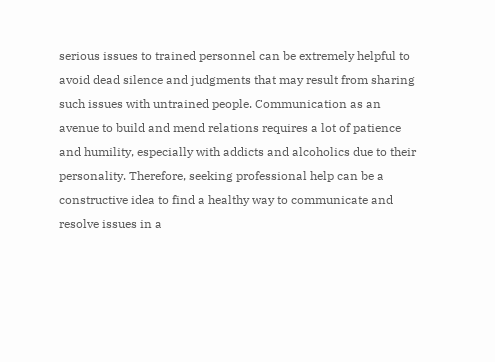serious issues to trained personnel can be extremely helpful to avoid dead silence and judgments that may result from sharing such issues with untrained people. Communication as an avenue to build and mend relations requires a lot of patience and humility, especially with addicts and alcoholics due to their personality. Therefore, seeking professional help can be a constructive idea to find a healthy way to communicate and resolve issues in a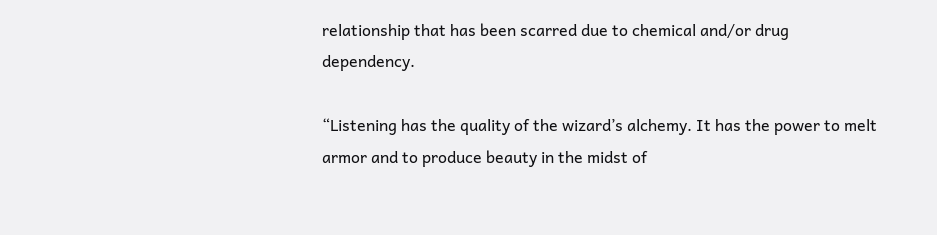relationship that has been scarred due to chemical and/or drug dependency.

“Listening has the quality of the wizard’s alchemy. It has the power to melt armor and to produce beauty in the midst of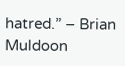hatred.” – Brian Muldoon